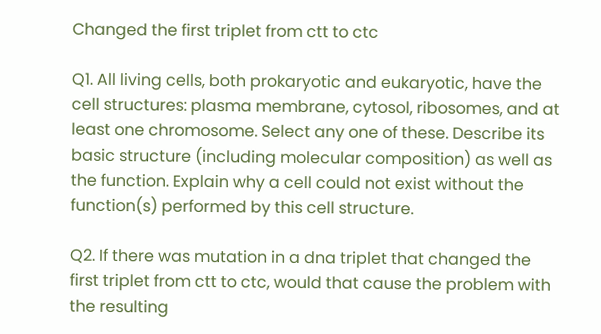Changed the first triplet from ctt to ctc

Q1. All living cells, both prokaryotic and eukaryotic, have the cell structures: plasma membrane, cytosol, ribosomes, and at least one chromosome. Select any one of these. Describe its basic structure (including molecular composition) as well as the function. Explain why a cell could not exist without the function(s) performed by this cell structure.

Q2. If there was mutation in a dna triplet that changed the first triplet from ctt to ctc, would that cause the problem with the resulting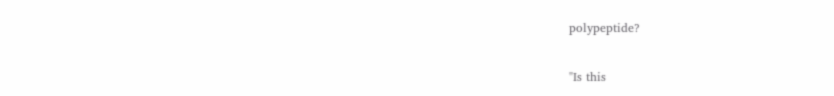polypeptide?

"Is this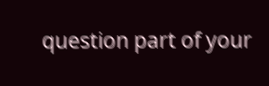question part of your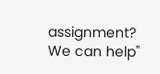assignment? We can help"